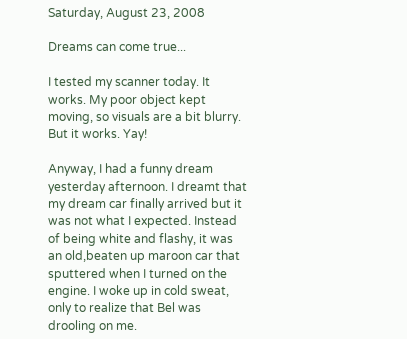Saturday, August 23, 2008

Dreams can come true...

I tested my scanner today. It works. My poor object kept moving, so visuals are a bit blurry. But it works. Yay!

Anyway, I had a funny dream yesterday afternoon. I dreamt that my dream car finally arrived but it was not what I expected. Instead of being white and flashy, it was an old,beaten up maroon car that sputtered when I turned on the engine. I woke up in cold sweat, only to realize that Bel was drooling on me.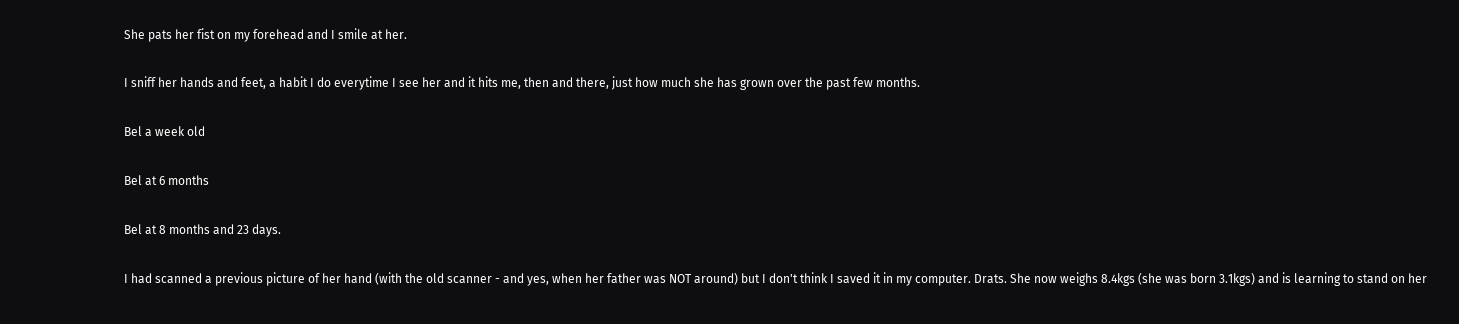She pats her fist on my forehead and I smile at her.

I sniff her hands and feet, a habit I do everytime I see her and it hits me, then and there, just how much she has grown over the past few months.

Bel a week old

Bel at 6 months

Bel at 8 months and 23 days.

I had scanned a previous picture of her hand (with the old scanner - and yes, when her father was NOT around) but I don't think I saved it in my computer. Drats. She now weighs 8.4kgs (she was born 3.1kgs) and is learning to stand on her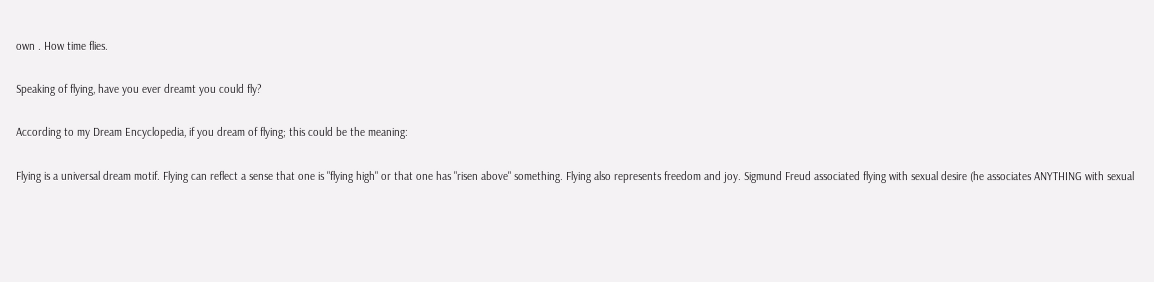own . How time flies.

Speaking of flying, have you ever dreamt you could fly?

According to my Dream Encyclopedia, if you dream of flying; this could be the meaning:

Flying is a universal dream motif. Flying can reflect a sense that one is "flying high" or that one has "risen above" something. Flying also represents freedom and joy. Sigmund Freud associated flying with sexual desire (he associates ANYTHING with sexual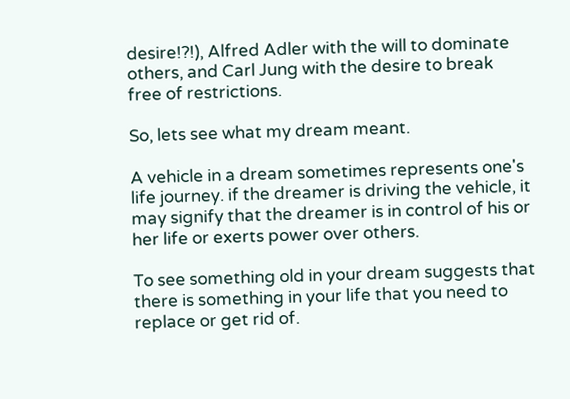desire!?!), Alfred Adler with the will to dominate others, and Carl Jung with the desire to break free of restrictions.

So, lets see what my dream meant.

A vehicle in a dream sometimes represents one's life journey. if the dreamer is driving the vehicle, it may signify that the dreamer is in control of his or her life or exerts power over others.

To see something old in your dream suggests that there is something in your life that you need to replace or get rid of.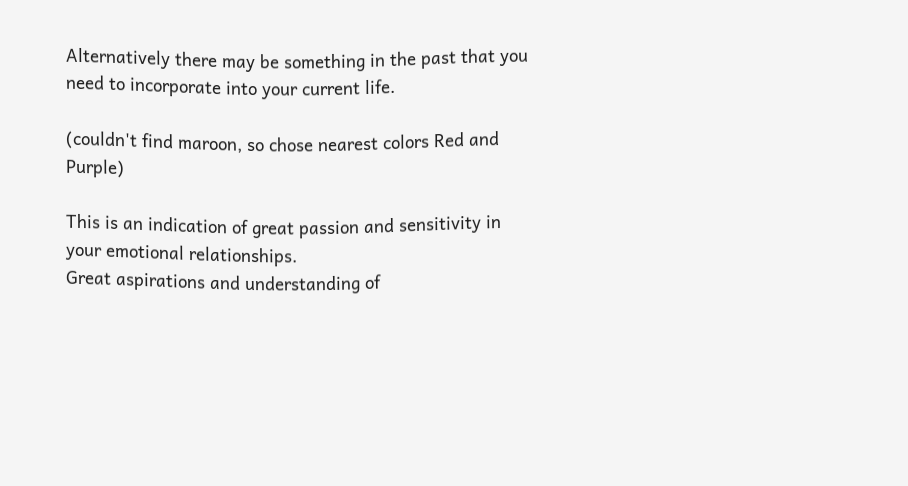Alternatively there may be something in the past that you need to incorporate into your current life.

(couldn't find maroon, so chose nearest colors Red and Purple)

This is an indication of great passion and sensitivity in your emotional relationships.
Great aspirations and understanding of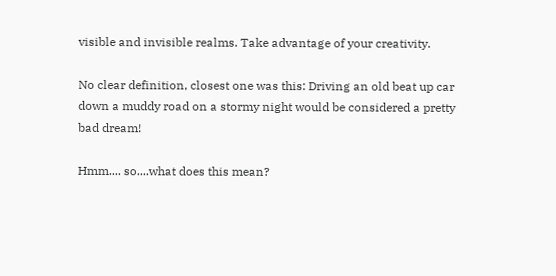visible and invisible realms. Take advantage of your creativity.

No clear definition, closest one was this: Driving an old beat up car down a muddy road on a stormy night would be considered a pretty bad dream!

Hmm.... so....what does this mean?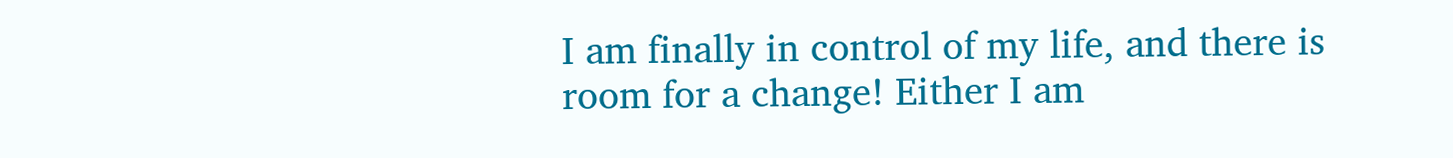I am finally in control of my life, and there is room for a change! Either I am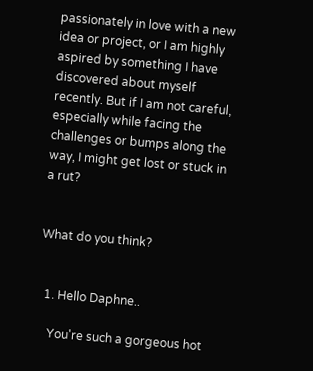passionately in love with a new idea or project, or I am highly aspired by something I have discovered about myself recently. But if I am not careful, especially while facing the challenges or bumps along the way, I might get lost or stuck in a rut?


What do you think?


  1. Hello Daphne..

    You're such a gorgeous hot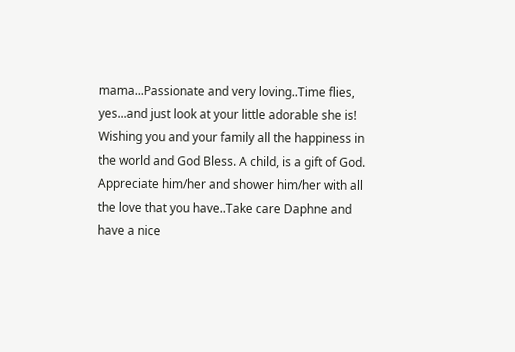mama...Passionate and very loving..Time flies, yes...and just look at your little adorable she is! Wishing you and your family all the happiness in the world and God Bless. A child, is a gift of God. Appreciate him/her and shower him/her with all the love that you have..Take care Daphne and have a nice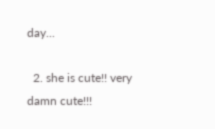day...

  2. she is cute!! very damn cute!!!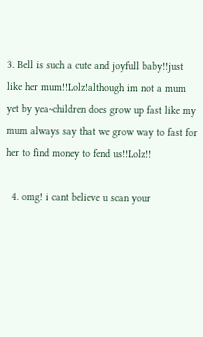3. Bell is such a cute and joyfull baby!!just like her mum!!Lolz!although im not a mum yet by yea~children does grow up fast like my mum always say that we grow way to fast for her to find money to fend us!!Lolz!!

  4. omg! i cant believe u scan your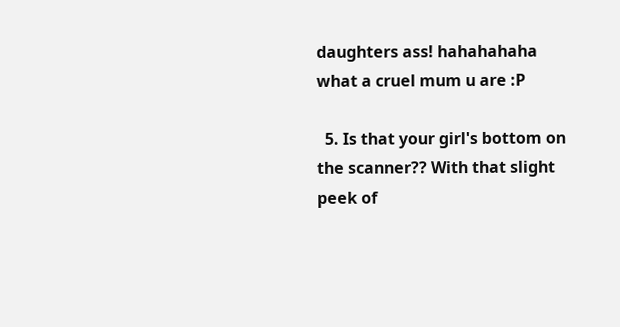daughters ass! hahahahaha what a cruel mum u are :P

  5. Is that your girl's bottom on the scanner?? With that slight peek of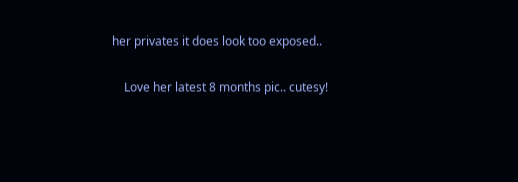her privates it does look too exposed..

    Love her latest 8 months pic.. cutesy!